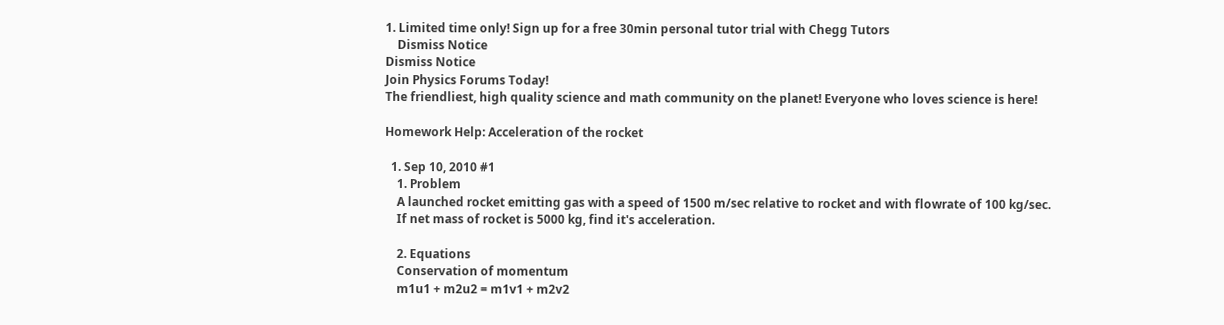1. Limited time only! Sign up for a free 30min personal tutor trial with Chegg Tutors
    Dismiss Notice
Dismiss Notice
Join Physics Forums Today!
The friendliest, high quality science and math community on the planet! Everyone who loves science is here!

Homework Help: Acceleration of the rocket

  1. Sep 10, 2010 #1
    1. Problem
    A launched rocket emitting gas with a speed of 1500 m/sec relative to rocket and with flowrate of 100 kg/sec.
    If net mass of rocket is 5000 kg, find it's acceleration.

    2. Equations
    Conservation of momentum
    m1u1 + m2u2 = m1v1 + m2v2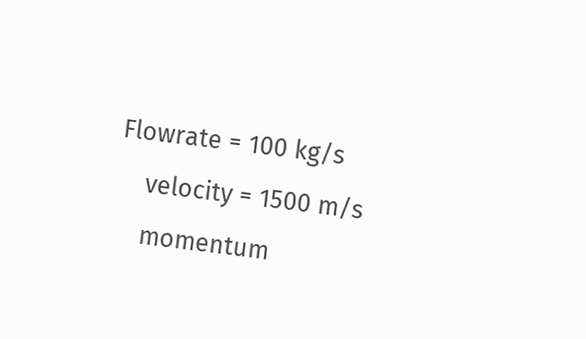Flowrate = 100 kg/s
    velocity = 1500 m/s
    momentum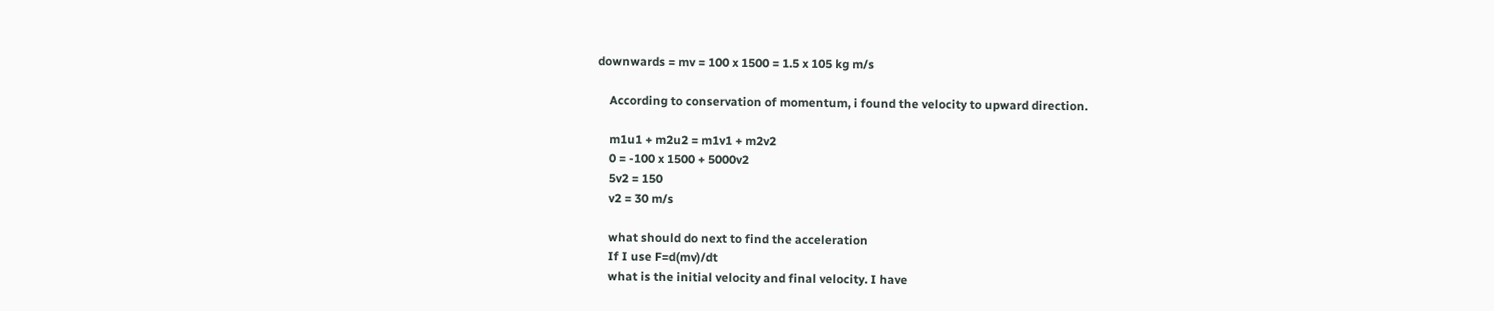downwards = mv = 100 x 1500 = 1.5 x 105 kg m/s

    According to conservation of momentum, i found the velocity to upward direction.

    m1u1 + m2u2 = m1v1 + m2v2
    0 = -100 x 1500 + 5000v2
    5v2 = 150
    v2 = 30 m/s

    what should do next to find the acceleration
    If I use F=d(mv)/dt
    what is the initial velocity and final velocity. I have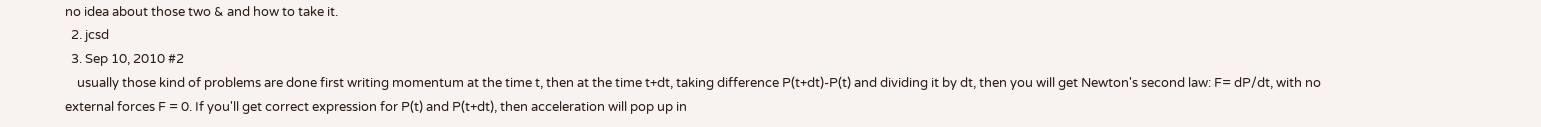no idea about those two & and how to take it.
  2. jcsd
  3. Sep 10, 2010 #2
    usually those kind of problems are done first writing momentum at the time t, then at the time t+dt, taking difference P(t+dt)-P(t) and dividing it by dt, then you will get Newton's second law: F= dP/dt, with no external forces F = 0. If you'll get correct expression for P(t) and P(t+dt), then acceleration will pop up in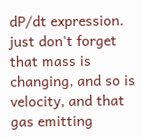dP/dt expression. just don't forget that mass is changing, and so is velocity, and that gas emitting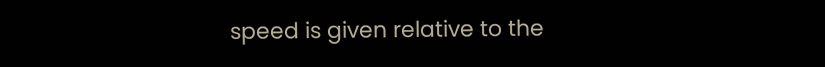speed is given relative to the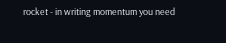rocket - in writing momentum you need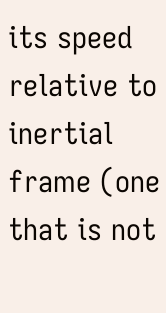its speed relative to inertial frame (one that is not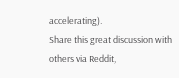accelerating).
Share this great discussion with others via Reddit,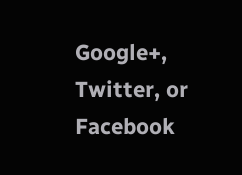Google+, Twitter, or Facebook